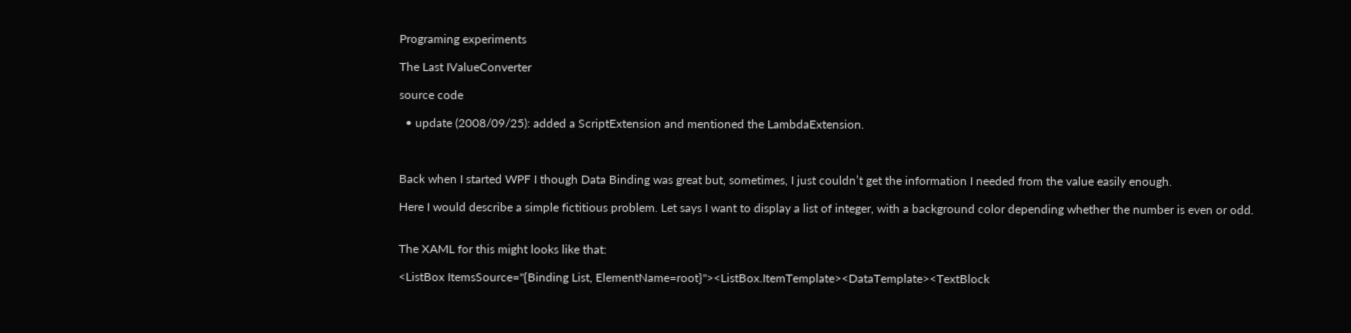Programing experiments

The Last IValueConverter

source code

  • update (2008/09/25): added a ScriptExtension and mentioned the LambdaExtension.



Back when I started WPF I though Data Binding was great but, sometimes, I just couldn’t get the information I needed from the value easily enough.

Here I would describe a simple fictitious problem. Let says I want to display a list of integer, with a background color depending whether the number is even or odd.


The XAML for this might looks like that:

<ListBox ItemsSource="{Binding List, ElementName=root}"><ListBox.ItemTemplate><DataTemplate><TextBlock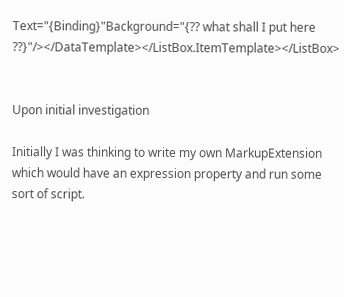Text="{Binding}"Background="{?? what shall I put here ??}"/></DataTemplate></ListBox.ItemTemplate></ListBox>


Upon initial investigation

Initially I was thinking to write my own MarkupExtension which would have an expression property and run some sort of script.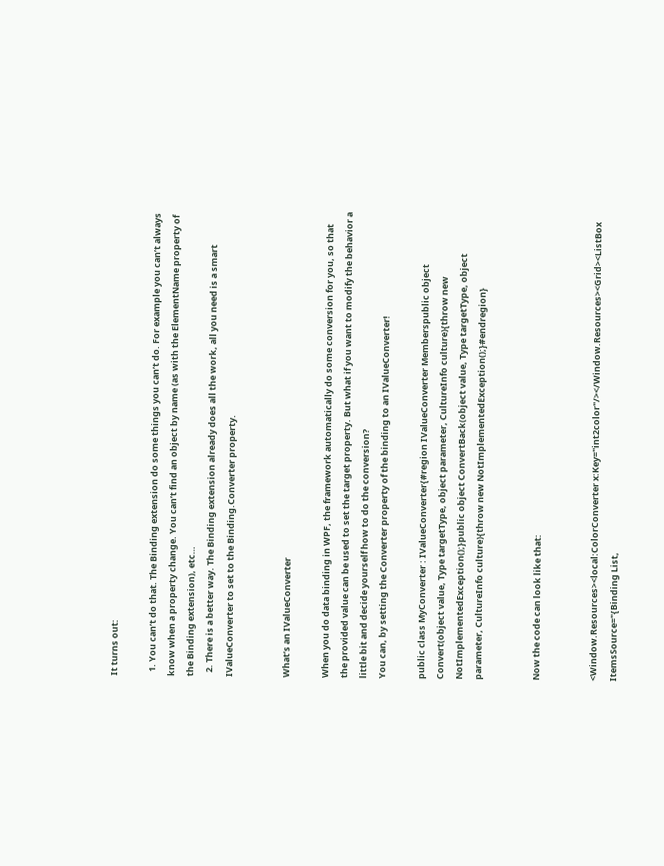It turns out:

  1. You can’t do that. The Binding extension do some things you can’t do. For example you can’t always know when a property change. You can’t find an object by name (as with the ElementName property of the Binding extension), etc…
  2. There is a better way. The Binding extension already does all the work, all you need is a smart IValueConverter to set to the Binding.Converter property.


What’s an IValueConverter

When you do data binding in WPF, the framework automatically do some conversion for you, so that the provided value can be used to set the target property. But what if you want to modify the behavior a little bit and decide yourself how to do the conversion?
You can, by setting the Converter property of the binding to an IValueConverter!

public class MyConverter : IValueConverter{#region IValueConverter Memberspublic object Convert(object value, Type targetType, object parameter, CultureInfo culture){throw new NotImplementedException();}public object ConvertBack(object value, Type targetType, object parameter, CultureInfo culture){throw new NotImplementedException();}#endregion}


Now the code can look like that:


<Window.Resources><local:ColorConverter x:Key="int2color"/></Window.Resources><Grid><ListBox ItemsSource="{Binding List,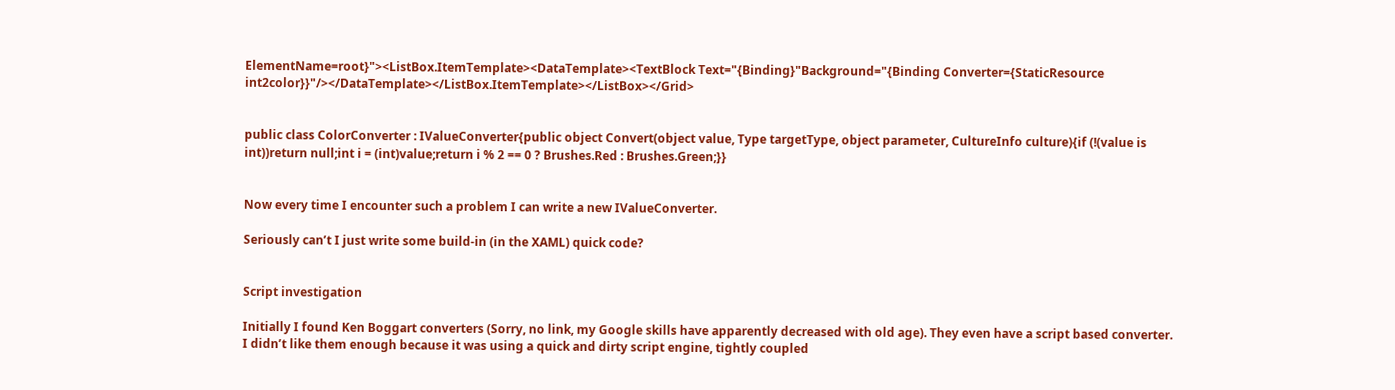ElementName=root}"><ListBox.ItemTemplate><DataTemplate><TextBlock Text="{Binding}"Background="{Binding Converter={StaticResource int2color}}"/></DataTemplate></ListBox.ItemTemplate></ListBox></Grid>


public class ColorConverter : IValueConverter{public object Convert(object value, Type targetType, object parameter, CultureInfo culture){if (!(value is int))return null;int i = (int)value;return i % 2 == 0 ? Brushes.Red : Brushes.Green;}}


Now every time I encounter such a problem I can write a new IValueConverter.

Seriously can’t I just write some build-in (in the XAML) quick code?


Script investigation

Initially I found Ken Boggart converters (Sorry, no link, my Google skills have apparently decreased with old age). They even have a script based converter.
I didn’t like them enough because it was using a quick and dirty script engine, tightly coupled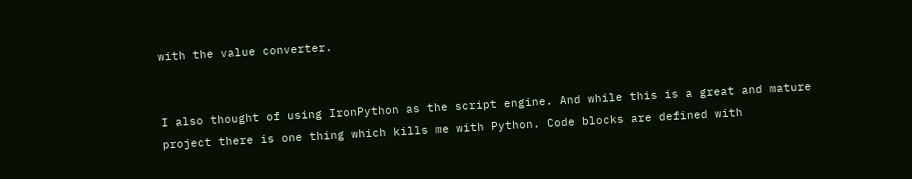with the value converter.


I also thought of using IronPython as the script engine. And while this is a great and mature project there is one thing which kills me with Python. Code blocks are defined with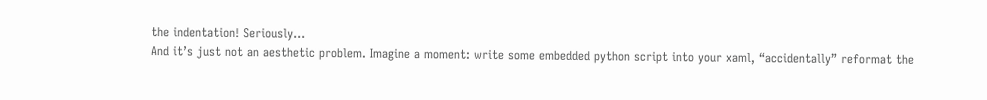the indentation! Seriously…
And it’s just not an aesthetic problem. Imagine a moment: write some embedded python script into your xaml, “accidentally” reformat the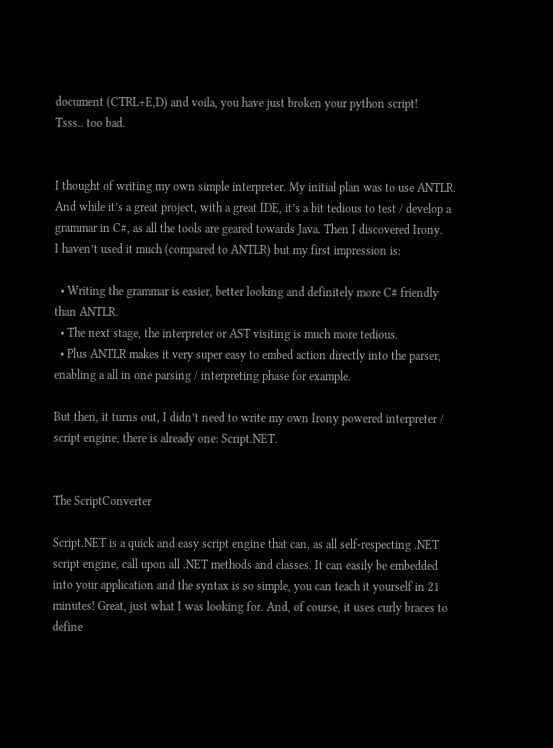document (CTRL+E,D) and voila, you have just broken your python script!
Tsss.. too bad.


I thought of writing my own simple interpreter. My initial plan was to use ANTLR. And while it’s a great project, with a great IDE, it’s a bit tedious to test / develop a grammar in C#, as all the tools are geared towards Java. Then I discovered Irony.
I haven’t used it much (compared to ANTLR) but my first impression is:

  • Writing the grammar is easier, better looking and definitely more C# friendly than ANTLR.
  • The next stage, the interpreter or AST visiting is much more tedious.
  • Plus ANTLR makes it very super easy to embed action directly into the parser, enabling a all in one parsing / interpreting phase for example.

But then, it turns out, I didn’t need to write my own Irony powered interpreter / script engine, there is already one: Script.NET.


The ScriptConverter

Script.NET is a quick and easy script engine that can, as all self-respecting .NET script engine, call upon all .NET methods and classes. It can easily be embedded into your application and the syntax is so simple, you can teach it yourself in 21 minutes! Great, just what I was looking for. And, of course, it uses curly braces to define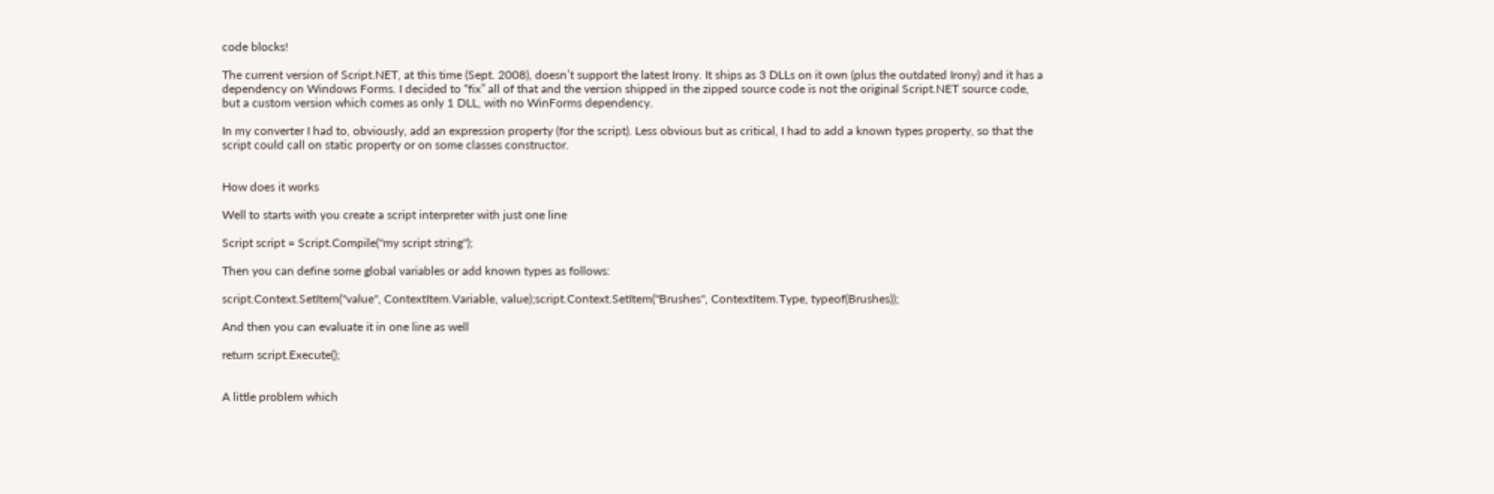code blocks!

The current version of Script.NET, at this time (Sept. 2008), doesn’t support the latest Irony. It ships as 3 DLLs on it own (plus the outdated Irony) and it has a dependency on Windows Forms. I decided to “fix” all of that and the version shipped in the zipped source code is not the original Script.NET source code, but a custom version which comes as only 1 DLL, with no WinForms dependency.

In my converter I had to, obviously, add an expression property (for the script). Less obvious but as critical, I had to add a known types property, so that the script could call on static property or on some classes constructor.


How does it works

Well to starts with you create a script interpreter with just one line

Script script = Script.Compile("my script string");

Then you can define some global variables or add known types as follows:

script.Context.SetItem("value", ContextItem.Variable, value);script.Context.SetItem("Brushes", ContextItem.Type, typeof(Brushes));

And then you can evaluate it in one line as well

return script.Execute();


A little problem which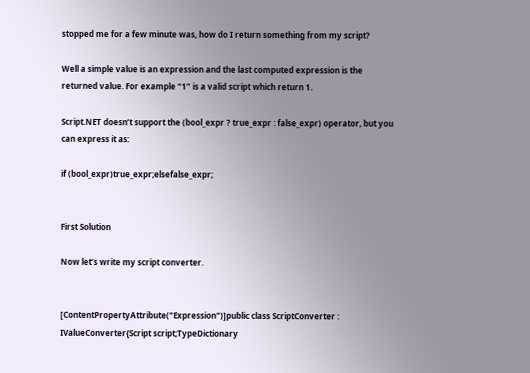stopped me for a few minute was, how do I return something from my script?

Well a simple value is an expression and the last computed expression is the returned value. For example “1” is a valid script which return 1.

Script.NET doesn’t support the (bool_expr ? true_expr : false_expr) operator, but you can express it as:

if (bool_expr)true_expr;elsefalse_expr;


First Solution

Now let’s write my script converter.


[ContentPropertyAttribute("Expression")]public class ScriptConverter : IValueConverter{Script script;TypeDictionary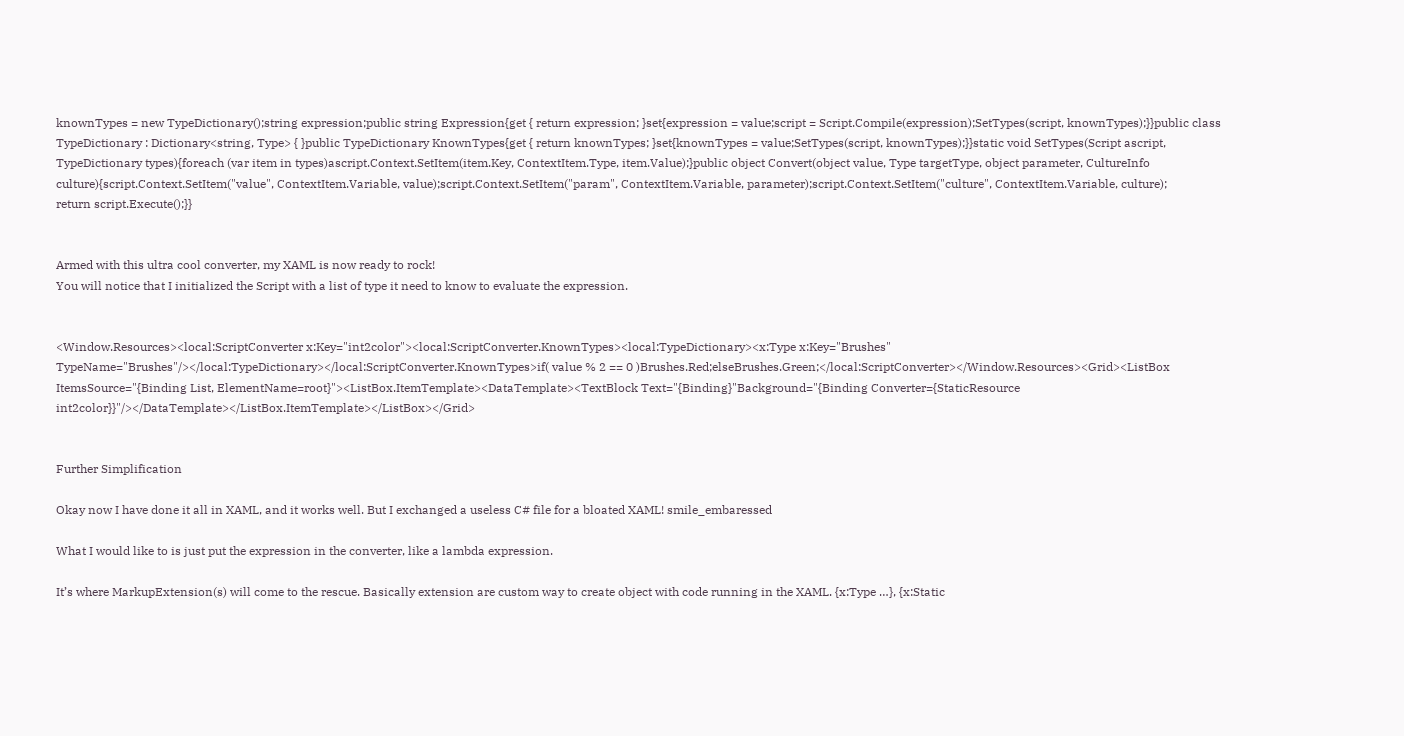knownTypes = new TypeDictionary();string expression;public string Expression{get { return expression; }set{expression = value;script = Script.Compile(expression);SetTypes(script, knownTypes);}}public class TypeDictionary : Dictionary<string, Type> { }public TypeDictionary KnownTypes{get { return knownTypes; }set{knownTypes = value;SetTypes(script, knownTypes);}}static void SetTypes(Script ascript, TypeDictionary types){foreach (var item in types)ascript.Context.SetItem(item.Key, ContextItem.Type, item.Value);}public object Convert(object value, Type targetType, object parameter, CultureInfo culture){script.Context.SetItem("value", ContextItem.Variable, value);script.Context.SetItem("param", ContextItem.Variable, parameter);script.Context.SetItem("culture", ContextItem.Variable, culture);
return script.Execute();}}


Armed with this ultra cool converter, my XAML is now ready to rock!
You will notice that I initialized the Script with a list of type it need to know to evaluate the expression.


<Window.Resources><local:ScriptConverter x:Key="int2color"><local:ScriptConverter.KnownTypes><local:TypeDictionary><x:Type x:Key="Brushes" TypeName="Brushes"/></local:TypeDictionary></local:ScriptConverter.KnownTypes>if( value % 2 == 0 )Brushes.Red;elseBrushes.Green;</local:ScriptConverter></Window.Resources><Grid><ListBox ItemsSource="{Binding List, ElementName=root}"><ListBox.ItemTemplate><DataTemplate><TextBlock Text="{Binding}"Background="{Binding Converter={StaticResource int2color}}"/></DataTemplate></ListBox.ItemTemplate></ListBox></Grid>


Further Simplification

Okay now I have done it all in XAML, and it works well. But I exchanged a useless C# file for a bloated XAML! smile_embaressed

What I would like to is just put the expression in the converter, like a lambda expression.

It’s where MarkupExtension(s) will come to the rescue. Basically extension are custom way to create object with code running in the XAML. {x:Type …}, {x:Static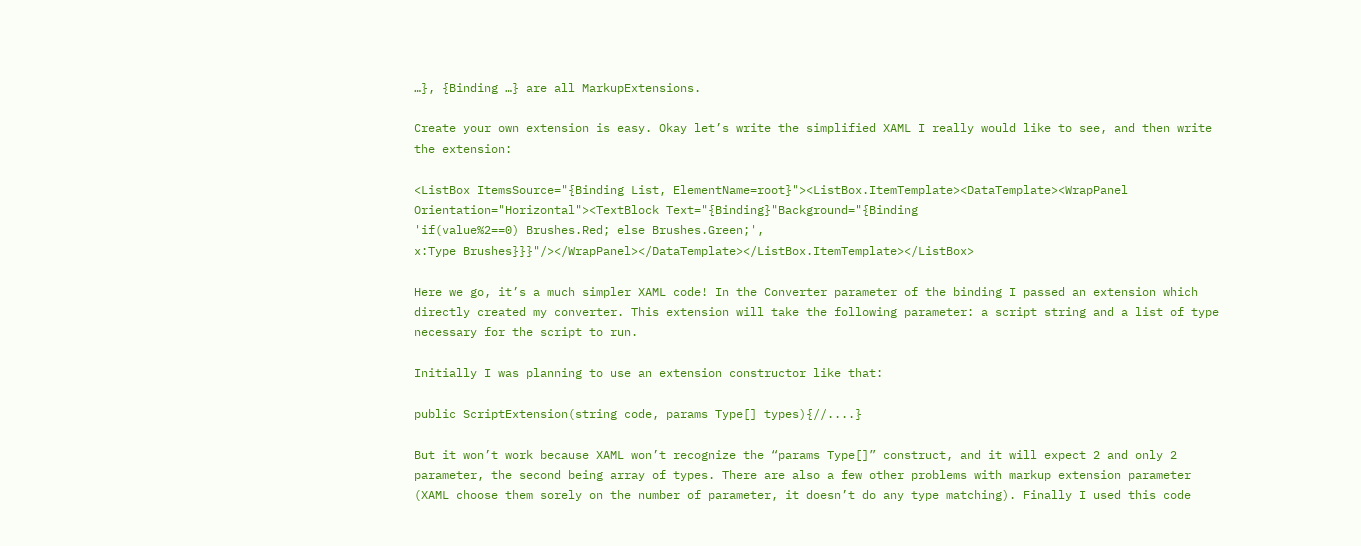…}, {Binding …} are all MarkupExtensions.

Create your own extension is easy. Okay let’s write the simplified XAML I really would like to see, and then write the extension:

<ListBox ItemsSource="{Binding List, ElementName=root}"><ListBox.ItemTemplate><DataTemplate><WrapPanel Orientation="Horizontal"><TextBlock Text="{Binding}"Background="{Binding
'if(value%2==0) Brushes.Red; else Brushes.Green;',
x:Type Brushes}}}"/></WrapPanel></DataTemplate></ListBox.ItemTemplate></ListBox>

Here we go, it’s a much simpler XAML code! In the Converter parameter of the binding I passed an extension which directly created my converter. This extension will take the following parameter: a script string and a list of type necessary for the script to run.

Initially I was planning to use an extension constructor like that:

public ScriptExtension(string code, params Type[] types){//....}

But it won’t work because XAML won’t recognize the “params Type[]” construct, and it will expect 2 and only 2 parameter, the second being array of types. There are also a few other problems with markup extension parameter (XAML choose them sorely on the number of parameter, it doesn’t do any type matching). Finally I used this code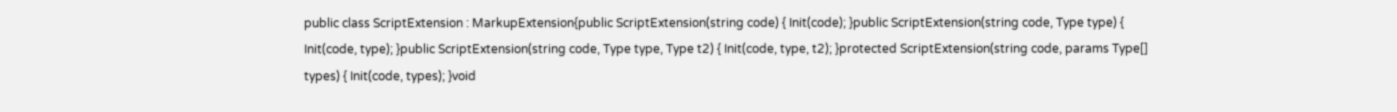public class ScriptExtension : MarkupExtension{public ScriptExtension(string code) { Init(code); }public ScriptExtension(string code, Type type) { Init(code, type); }public ScriptExtension(string code, Type type, Type t2) { Init(code, type, t2); }protected ScriptExtension(string code, params Type[] types) { Init(code, types); }void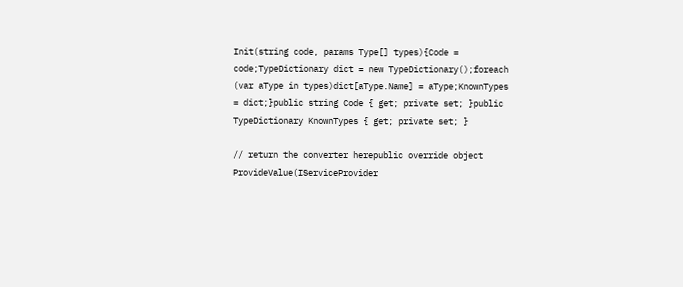Init(string code, params Type[] types){Code = code;TypeDictionary dict = new TypeDictionary();foreach (var aType in types)dict[aType.Name] = aType;KnownTypes = dict;}public string Code { get; private set; }public TypeDictionary KnownTypes { get; private set; }

// return the converter herepublic override object ProvideValue(IServiceProvider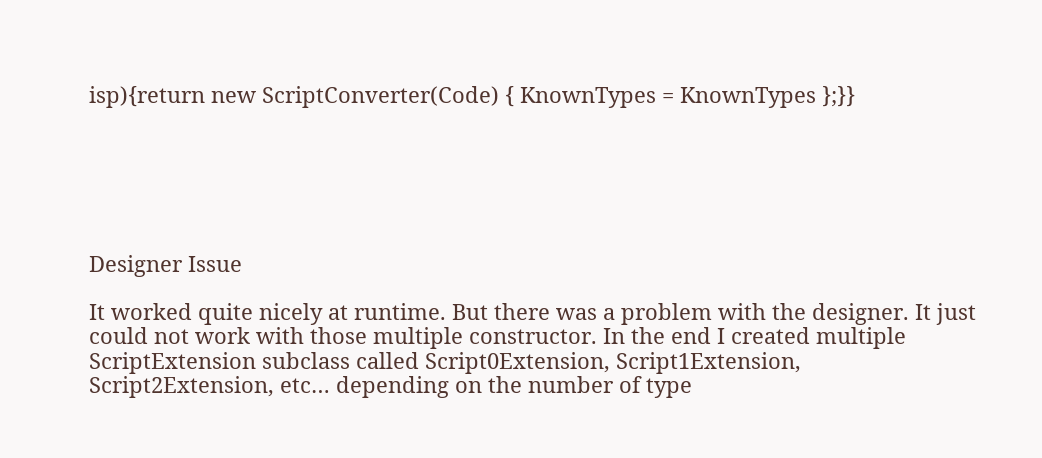isp){return new ScriptConverter(Code) { KnownTypes = KnownTypes };}}






Designer Issue

It worked quite nicely at runtime. But there was a problem with the designer. It just could not work with those multiple constructor. In the end I created multiple ScriptExtension subclass called Script0Extension, Script1Extension, Script2Extension, etc… depending on the number of type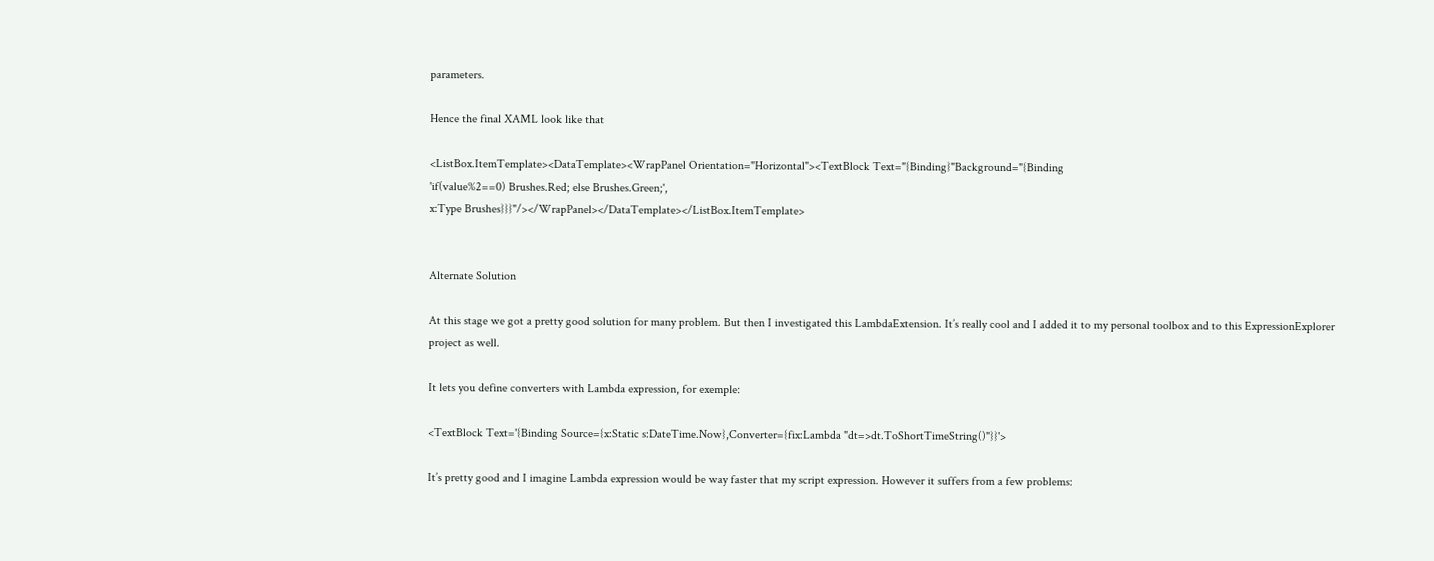parameters.

Hence the final XAML look like that

<ListBox.ItemTemplate><DataTemplate><WrapPanel Orientation="Horizontal"><TextBlock Text="{Binding}"Background="{Binding
'if(value%2==0) Brushes.Red; else Brushes.Green;',
x:Type Brushes}}}"/></WrapPanel></DataTemplate></ListBox.ItemTemplate>


Alternate Solution

At this stage we got a pretty good solution for many problem. But then I investigated this LambdaExtension. It’s really cool and I added it to my personal toolbox and to this ExpressionExplorer project as well.

It lets you define converters with Lambda expression, for exemple:

<TextBlock Text='{Binding Source={x:Static s:DateTime.Now},Converter={fix:Lambda "dt=>dt.ToShortTimeString()"}}'>

It’s pretty good and I imagine Lambda expression would be way faster that my script expression. However it suffers from a few problems: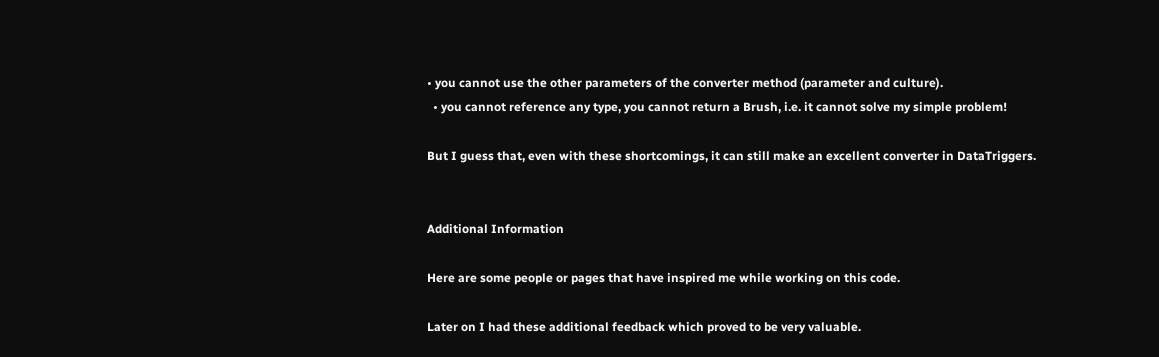• you cannot use the other parameters of the converter method (parameter and culture).
  • you cannot reference any type, you cannot return a Brush, i.e. it cannot solve my simple problem!

But I guess that, even with these shortcomings, it can still make an excellent converter in DataTriggers.


Additional Information

Here are some people or pages that have inspired me while working on this code.

Later on I had these additional feedback which proved to be very valuable.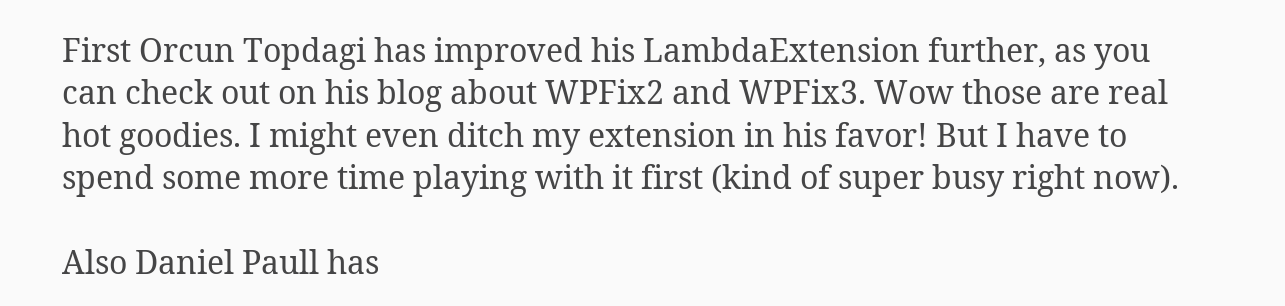First Orcun Topdagi has improved his LambdaExtension further, as you can check out on his blog about WPFix2 and WPFix3. Wow those are real hot goodies. I might even ditch my extension in his favor! But I have to spend some more time playing with it first (kind of super busy right now).

Also Daniel Paull has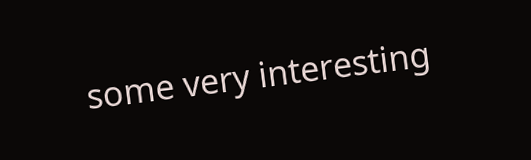some very interesting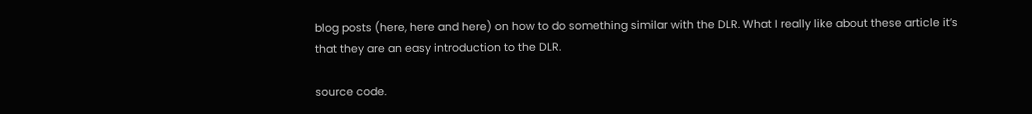blog posts (here, here and here) on how to do something similar with the DLR. What I really like about these article it’s that they are an easy introduction to the DLR.

source code.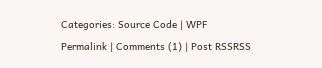Categories: Source Code | WPF
Permalink | Comments (1) | Post RSSRSS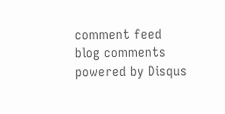comment feed
blog comments powered by Disqus